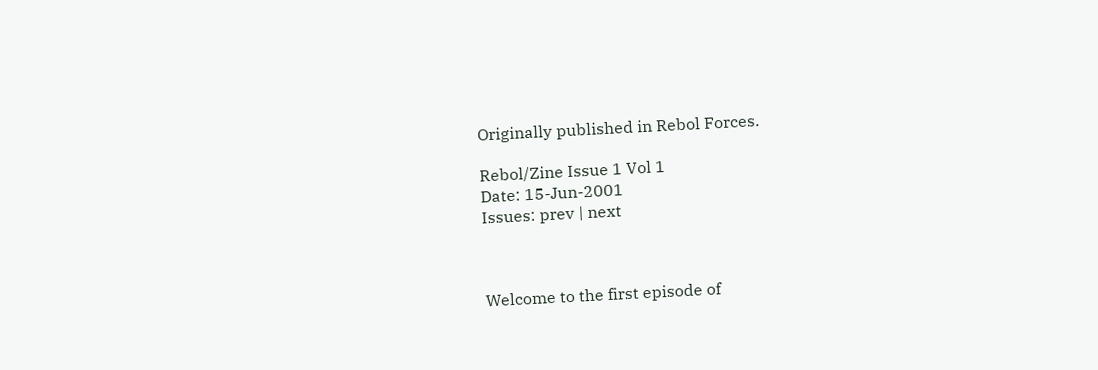Originally published in Rebol Forces.

Rebol/Zine Issue 1 Vol 1
Date: 15-Jun-2001
Issues: prev | next



Welcome to the first episode of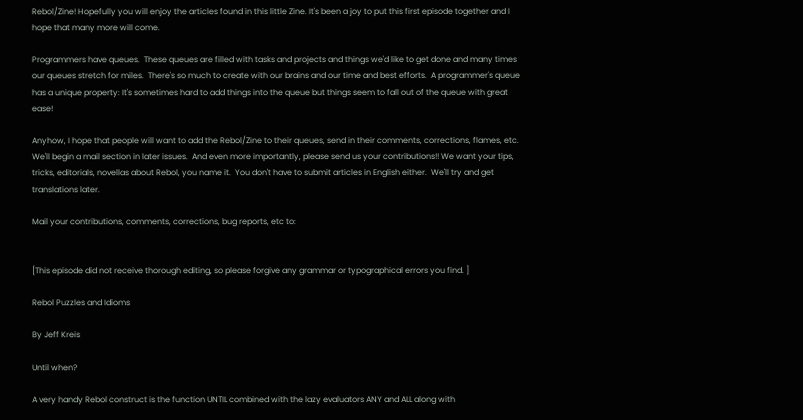Rebol/Zine! Hopefully you will enjoy the articles found in this little Zine. It's been a joy to put this first episode together and I hope that many more will come.

Programmers have queues.  These queues are filled with tasks and projects and things we'd like to get done and many times our queues stretch for miles.  There's so much to create with our brains and our time and best efforts.  A programmer's queue has a unique property: It's sometimes hard to add things into the queue but things seem to fall out of the queue with great ease!

Anyhow, I hope that people will want to add the Rebol/Zine to their queues, send in their comments, corrections, flames, etc.  We'll begin a mail section in later issues.  And even more importantly, please send us your contributions!! We want your tips, tricks, editorials, novellas about Rebol, you name it.  You don't have to submit articles in English either.  We'll try and get translations later.

Mail your contributions, comments, corrections, bug reports, etc to:


[This episode did not receive thorough editing, so please forgive any grammar or typographical errors you find. ]

Rebol Puzzles and Idioms

By Jeff Kreis

Until when?

A very handy Rebol construct is the function UNTIL combined with the lazy evaluators ANY and ALL along with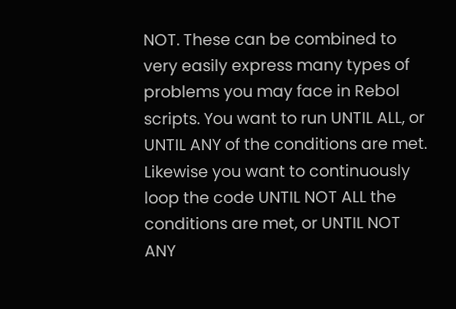NOT. These can be combined to very easily express many types of problems you may face in Rebol scripts. You want to run UNTIL ALL, or UNTIL ANY of the conditions are met.  Likewise you want to continuously loop the code UNTIL NOT ALL the conditions are met, or UNTIL NOT ANY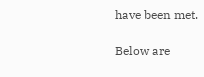have been met.

Below are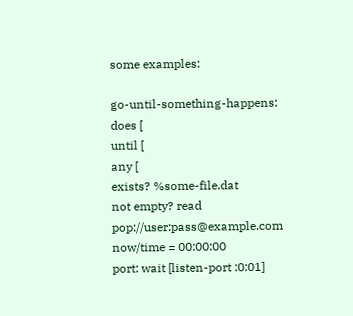some examples:

go-until-something-happens: does [
until [
any [
exists? %some-file.dat
not empty? read pop://user:pass@example.com
now/time = 00:00:00
port: wait [listen-port :0:01]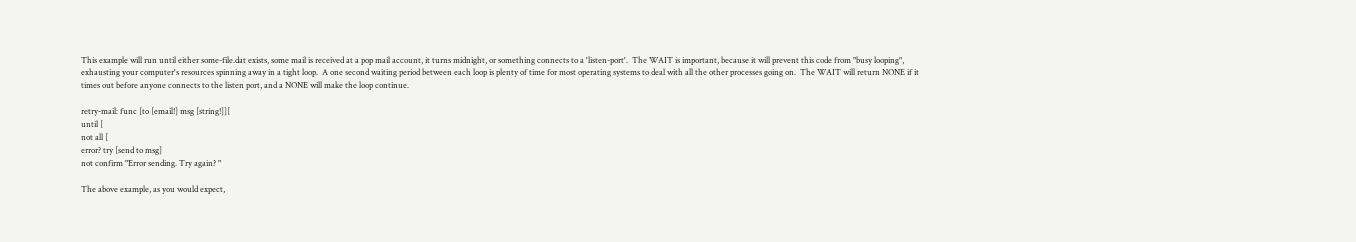This example will run until either some-file.dat exists, some mail is received at a pop mail account, it turns midnight, or something connects to a 'listen-port'.  The WAIT is important, because it will prevent this code from "busy looping", exhausting your computer's resources spinning away in a tight loop.  A one second waiting period between each loop is plenty of time for most operating systems to deal with all the other processes going on.  The WAIT will return NONE if it times out before anyone connects to the listen port, and a NONE will make the loop continue.

retry-mail: func [to [email!] msg [string!]][
until [
not all [
error? try [send to msg]
not confirm "Error sending. Try again? "

The above example, as you would expect,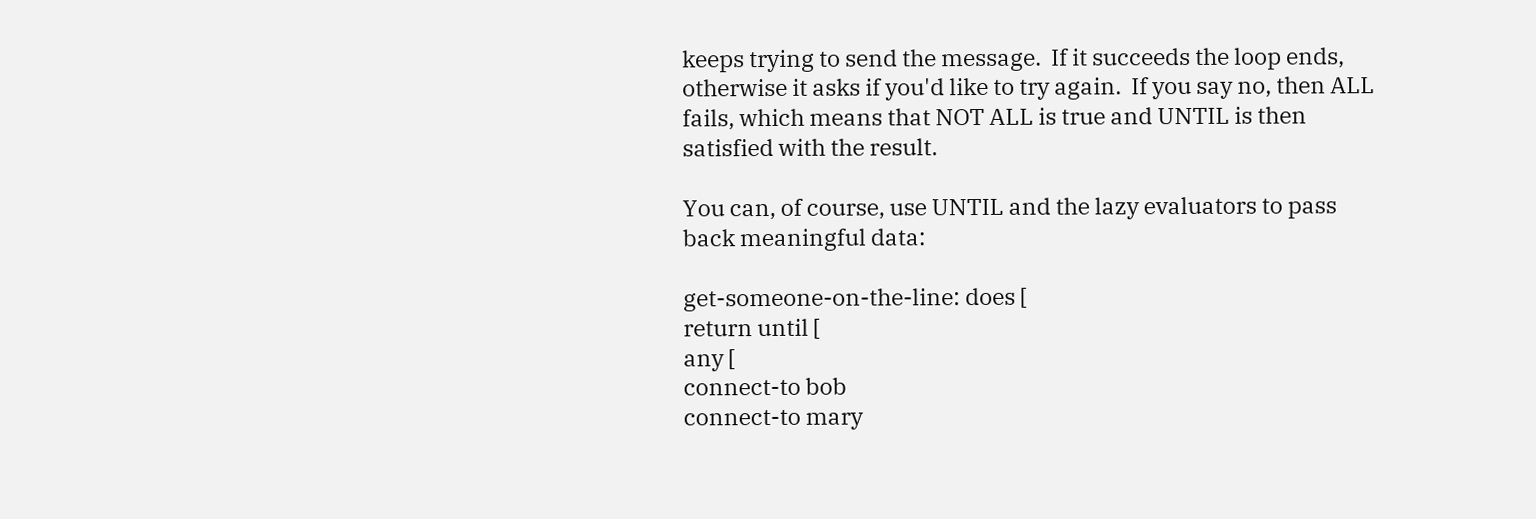keeps trying to send the message.  If it succeeds the loop ends, otherwise it asks if you'd like to try again.  If you say no, then ALL fails, which means that NOT ALL is true and UNTIL is then satisfied with the result.

You can, of course, use UNTIL and the lazy evaluators to pass back meaningful data:

get-someone-on-the-line: does [
return until [
any [
connect-to bob
connect-to mary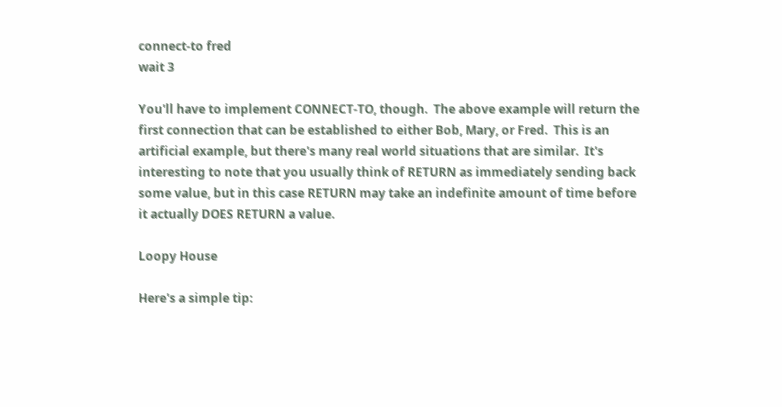connect-to fred
wait 3

You'll have to implement CONNECT-TO, though.  The above example will return the first connection that can be established to either Bob, Mary, or Fred.  This is an artificial example, but there's many real world situations that are similar.  It's interesting to note that you usually think of RETURN as immediately sending back some value, but in this case RETURN may take an indefinite amount of time before it actually DOES RETURN a value.

Loopy House

Here's a simple tip: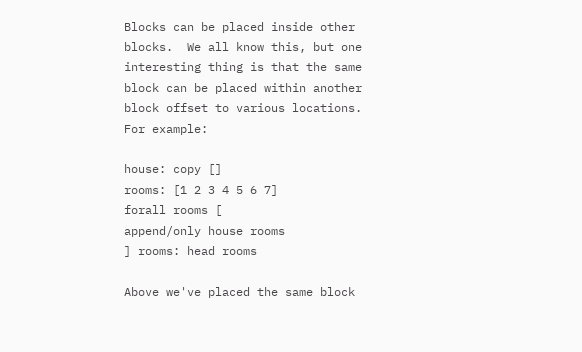Blocks can be placed inside other blocks.  We all know this, but one interesting thing is that the same block can be placed within another block offset to various locations.  For example:

house: copy []
rooms: [1 2 3 4 5 6 7]
forall rooms [
append/only house rooms
] rooms: head rooms

Above we've placed the same block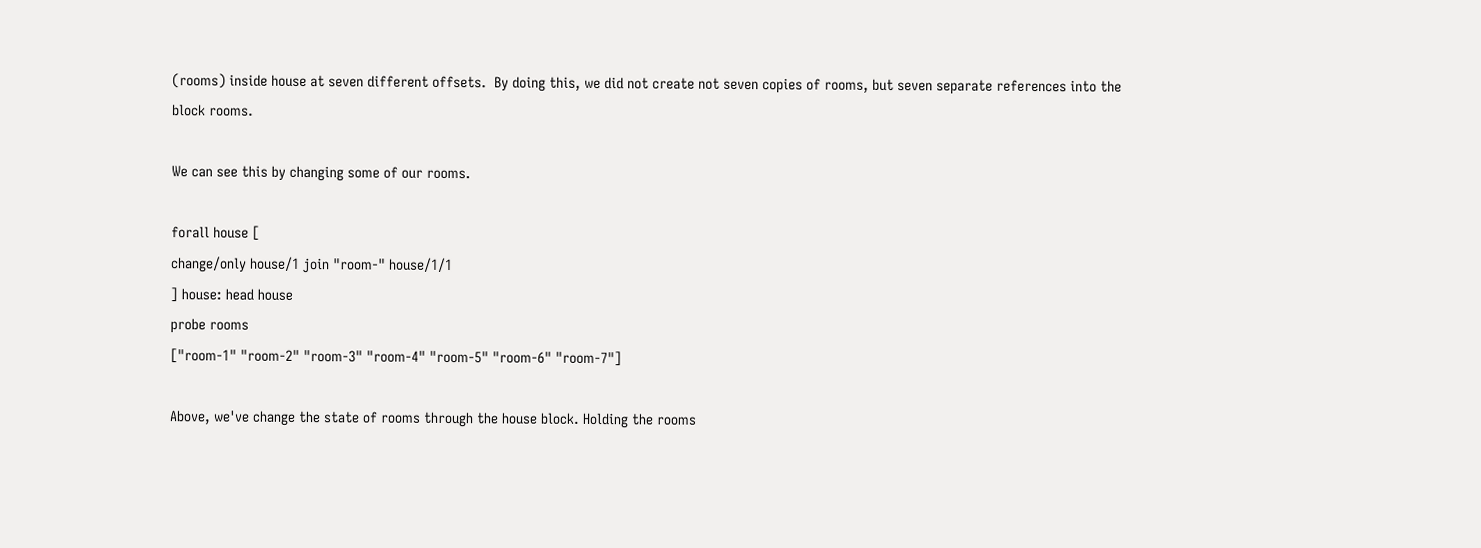(rooms) inside house at seven different offsets.  By doing this, we did not create not seven copies of rooms, but seven separate references into the block rooms.

We can see this by changing some of our rooms.

forall house [
change/only house/1 join "room-" house/1/1
] house: head house
probe rooms
["room-1" "room-2" "room-3" "room-4" "room-5" "room-6" "room-7"]

Above, we've change the state of rooms through the house block. Holding the rooms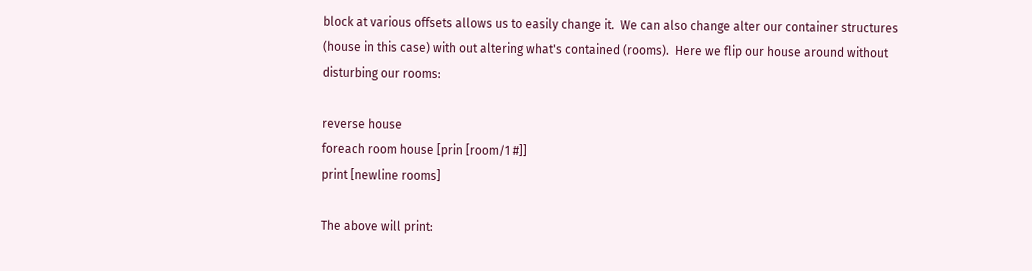block at various offsets allows us to easily change it.  We can also change alter our container structures (house in this case) with out altering what's contained (rooms).  Here we flip our house around without disturbing our rooms:

reverse house
foreach room house [prin [room/1 #]]
print [newline rooms]

The above will print: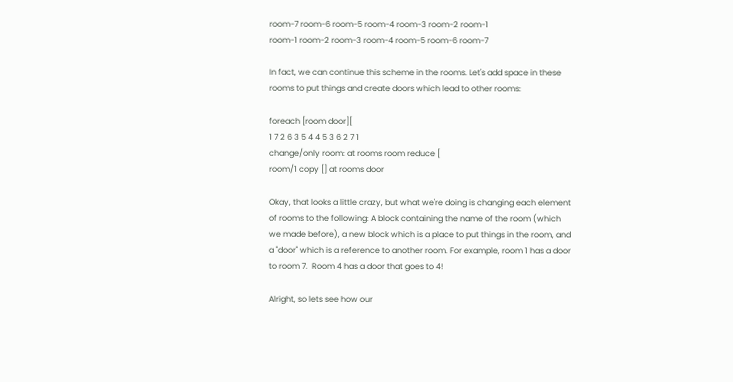room-7 room-6 room-5 room-4 room-3 room-2 room-1
room-1 room-2 room-3 room-4 room-5 room-6 room-7

In fact, we can continue this scheme in the rooms. Let's add space in these rooms to put things and create doors which lead to other rooms:

foreach [room door][
1 7 2 6 3 5 4 4 5 3 6 2 7 1
change/only room: at rooms room reduce [
room/1 copy [] at rooms door

Okay, that looks a little crazy, but what we're doing is changing each element of rooms to the following: A block containing the name of the room (which we made before), a new block which is a place to put things in the room, and a "door" which is a reference to another room. For example, room 1 has a door to room 7.  Room 4 has a door that goes to 4!

Alright, so lets see how our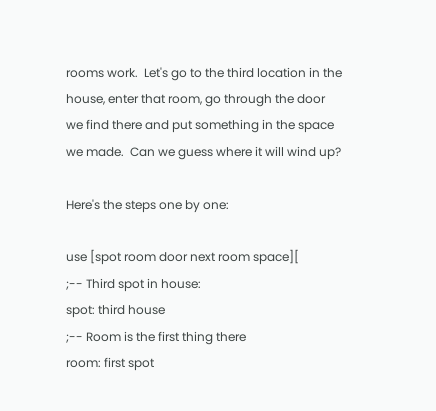rooms work.  Let's go to the third location in the house, enter that room, go through the door we find there and put something in the space we made.  Can we guess where it will wind up?

Here's the steps one by one:

use [spot room door next room space][
;-- Third spot in house:
spot: third house
;-- Room is the first thing there
room: first spot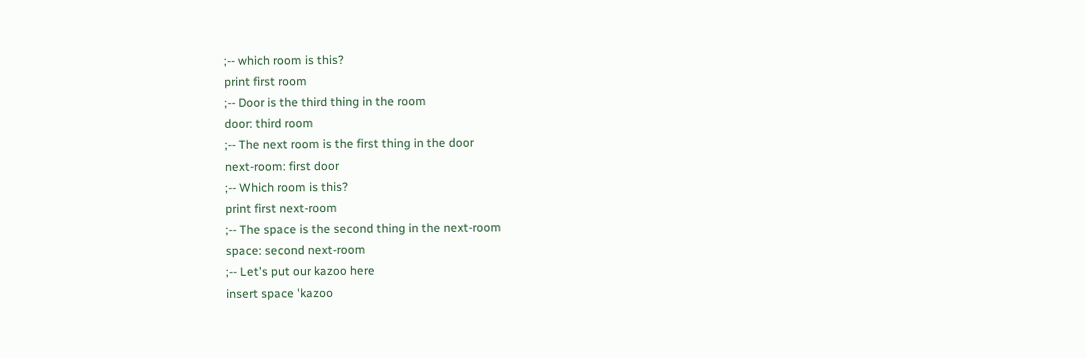;-- which room is this?
print first room
;-- Door is the third thing in the room
door: third room
;-- The next room is the first thing in the door
next-room: first door
;-- Which room is this?
print first next-room
;-- The space is the second thing in the next-room
space: second next-room
;-- Let's put our kazoo here
insert space 'kazoo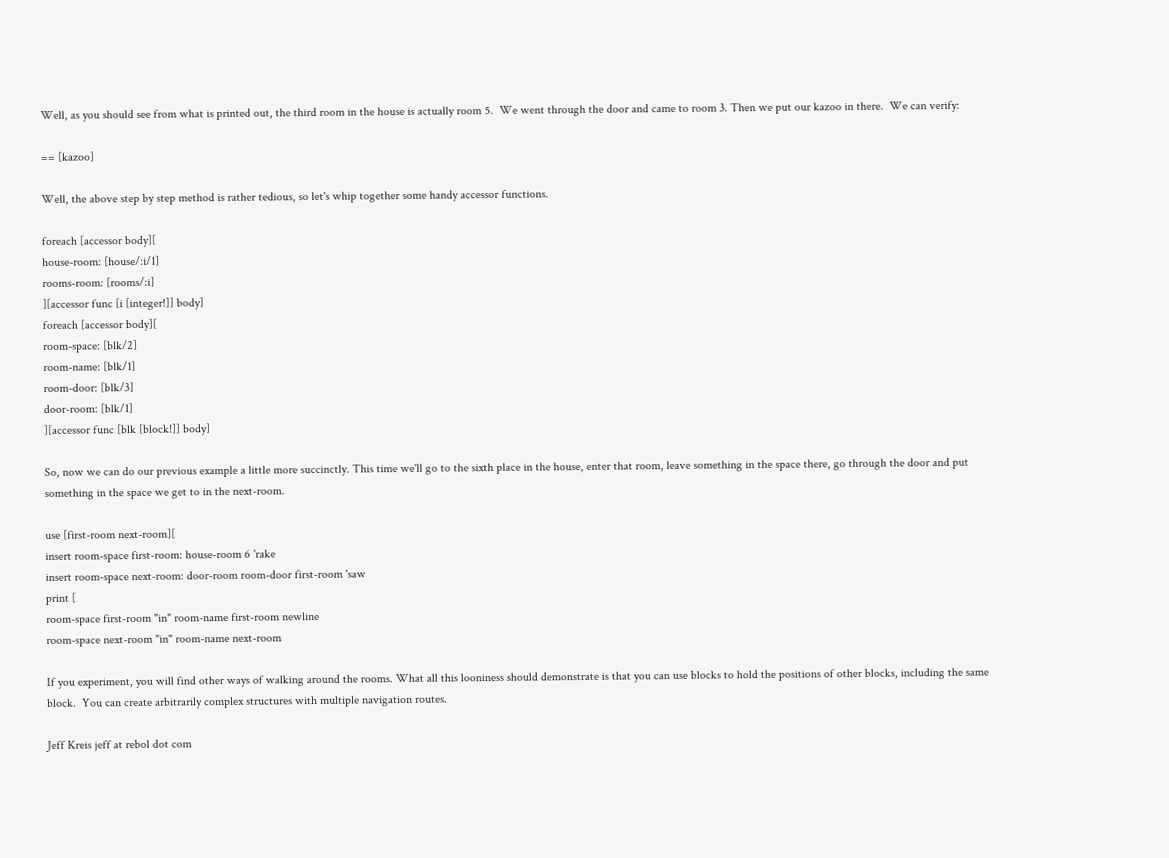Well, as you should see from what is printed out, the third room in the house is actually room 5.  We went through the door and came to room 3. Then we put our kazoo in there.  We can verify:

== [kazoo]

Well, the above step by step method is rather tedious, so let's whip together some handy accessor functions.

foreach [accessor body][
house-room: [house/:i/1]
rooms-room: [rooms/:i]
][accessor func [i [integer!]] body]
foreach [accessor body][
room-space: [blk/2]
room-name: [blk/1]
room-door: [blk/3]
door-room: [blk/1]
][accessor func [blk [block!]] body]

So, now we can do our previous example a little more succinctly. This time we'll go to the sixth place in the house, enter that room, leave something in the space there, go through the door and put something in the space we get to in the next-room.

use [first-room next-room][
insert room-space first-room: house-room 6 'rake
insert room-space next-room: door-room room-door first-room 'saw
print [
room-space first-room "in" room-name first-room newline
room-space next-room "in" room-name next-room

If you experiment, you will find other ways of walking around the rooms. What all this looniness should demonstrate is that you can use blocks to hold the positions of other blocks, including the same block.  You can create arbitrarily complex structures with multiple navigation routes.

Jeff Kreis jeff at rebol dot com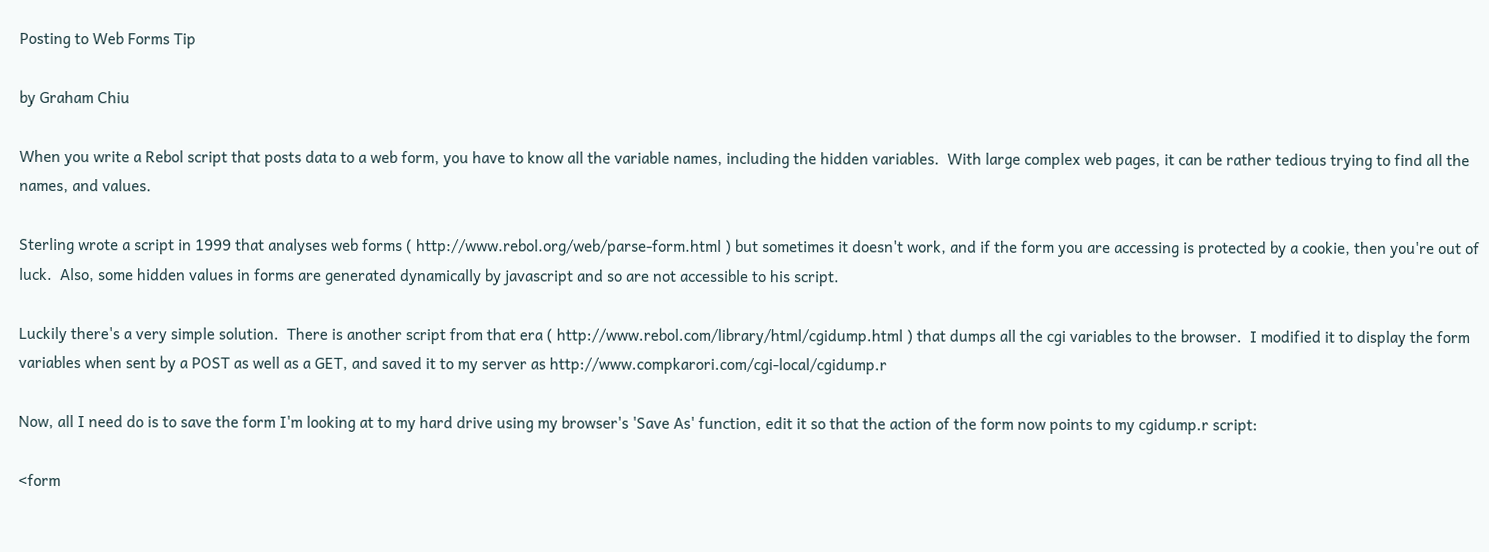Posting to Web Forms Tip

by Graham Chiu

When you write a Rebol script that posts data to a web form, you have to know all the variable names, including the hidden variables.  With large complex web pages, it can be rather tedious trying to find all the names, and values.

Sterling wrote a script in 1999 that analyses web forms ( http://www.rebol.org/web/parse-form.html ) but sometimes it doesn't work, and if the form you are accessing is protected by a cookie, then you're out of luck.  Also, some hidden values in forms are generated dynamically by javascript and so are not accessible to his script.

Luckily there's a very simple solution.  There is another script from that era ( http://www.rebol.com/library/html/cgidump.html ) that dumps all the cgi variables to the browser.  I modified it to display the form variables when sent by a POST as well as a GET, and saved it to my server as http://www.compkarori.com/cgi-local/cgidump.r

Now, all I need do is to save the form I'm looking at to my hard drive using my browser's 'Save As' function, edit it so that the action of the form now points to my cgidump.r script:

<form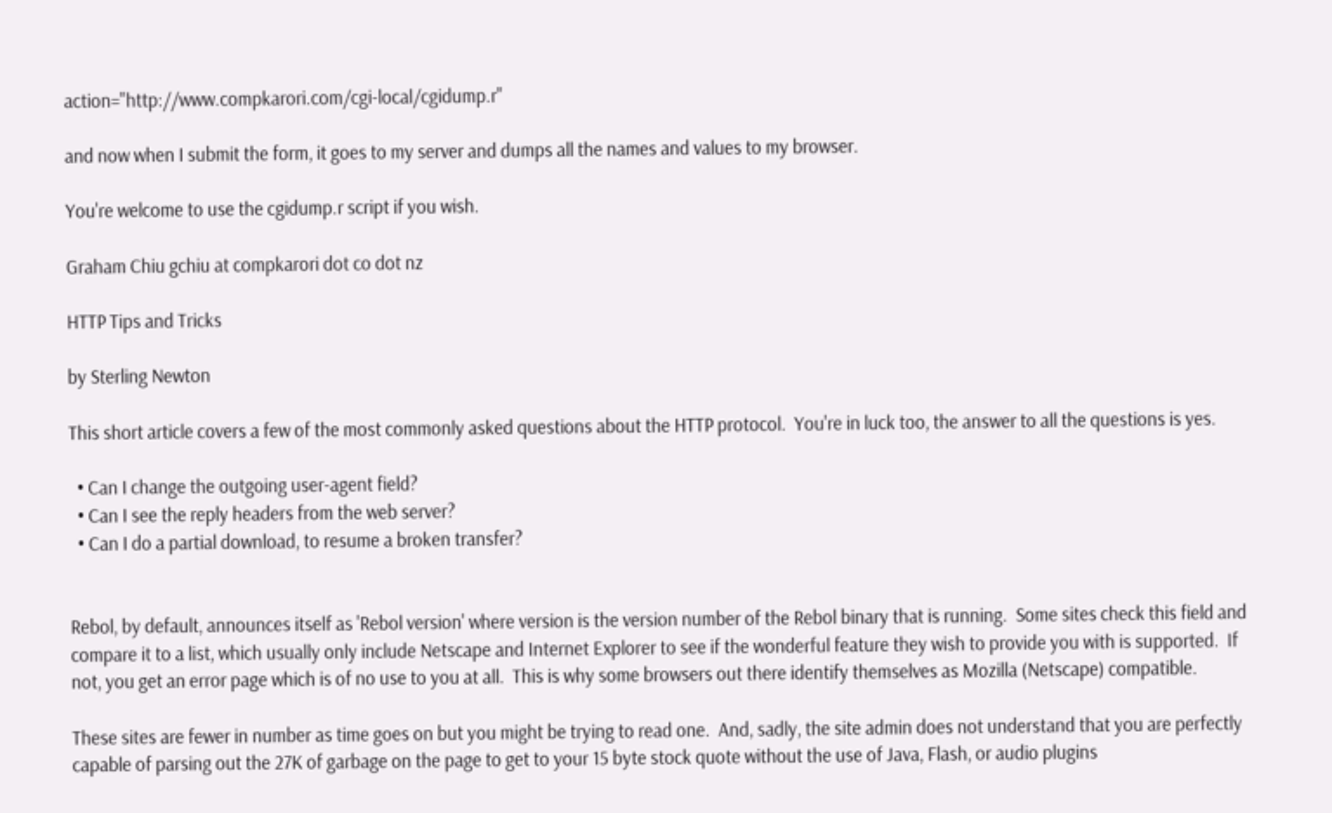action="http://www.compkarori.com/cgi-local/cgidump.r"

and now when I submit the form, it goes to my server and dumps all the names and values to my browser.

You're welcome to use the cgidump.r script if you wish.

Graham Chiu gchiu at compkarori dot co dot nz

HTTP Tips and Tricks

by Sterling Newton

This short article covers a few of the most commonly asked questions about the HTTP protocol.  You're in luck too, the answer to all the questions is yes.

  • Can I change the outgoing user-agent field?
  • Can I see the reply headers from the web server?
  • Can I do a partial download, to resume a broken transfer?


Rebol, by default, announces itself as 'Rebol version' where version is the version number of the Rebol binary that is running.  Some sites check this field and compare it to a list, which usually only include Netscape and Internet Explorer to see if the wonderful feature they wish to provide you with is supported.  If not, you get an error page which is of no use to you at all.  This is why some browsers out there identify themselves as Mozilla (Netscape) compatible.

These sites are fewer in number as time goes on but you might be trying to read one.  And, sadly, the site admin does not understand that you are perfectly capable of parsing out the 27K of garbage on the page to get to your 15 byte stock quote without the use of Java, Flash, or audio plugins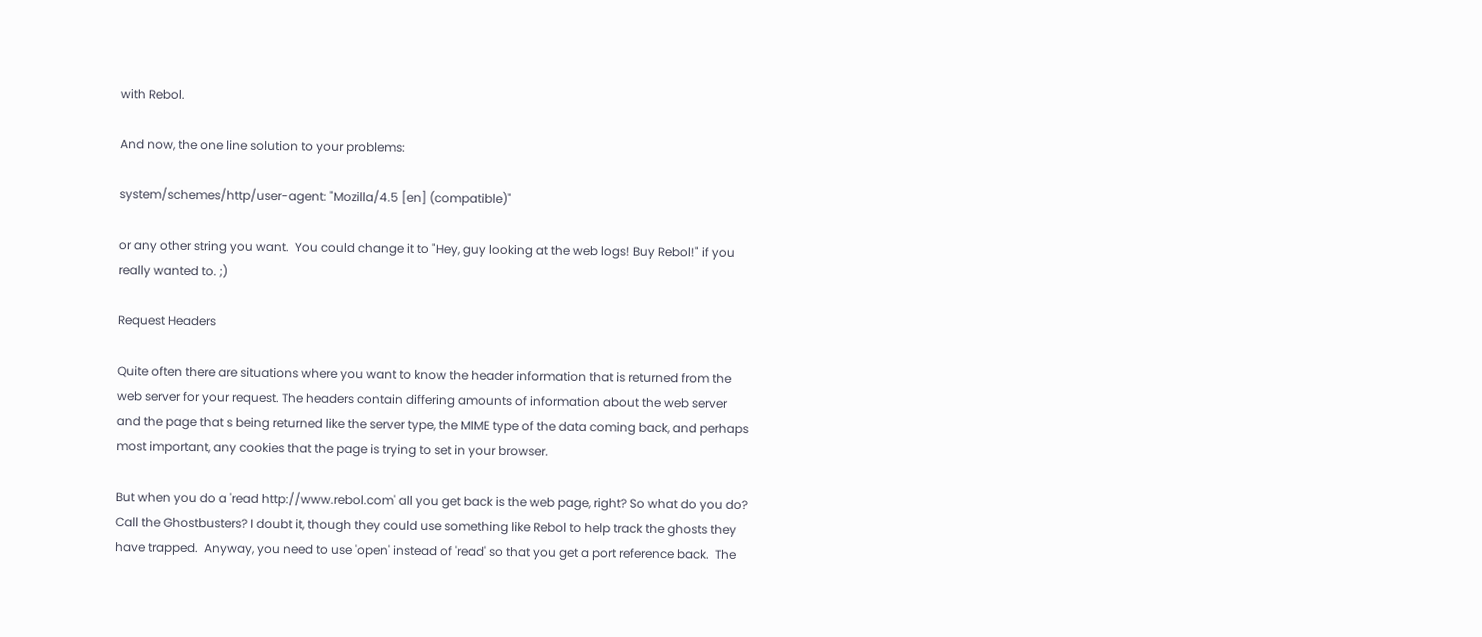with Rebol.

And now, the one line solution to your problems:

system/schemes/http/user-agent: "Mozilla/4.5 [en] (compatible)"

or any other string you want.  You could change it to "Hey, guy looking at the web logs! Buy Rebol!" if you really wanted to. ;)

Request Headers

Quite often there are situations where you want to know the header information that is returned from the web server for your request. The headers contain differing amounts of information about the web server and the page that s being returned like the server type, the MIME type of the data coming back, and perhaps most important, any cookies that the page is trying to set in your browser.

But when you do a 'read http://www.rebol.com' all you get back is the web page, right? So what do you do? Call the Ghostbusters? I doubt it, though they could use something like Rebol to help track the ghosts they have trapped.  Anyway, you need to use 'open' instead of 'read' so that you get a port reference back.  The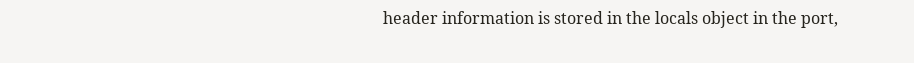header information is stored in the locals object in the port,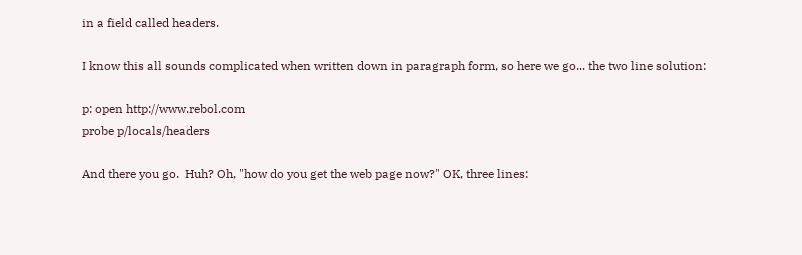in a field called headers.

I know this all sounds complicated when written down in paragraph form, so here we go... the two line solution:

p: open http://www.rebol.com
probe p/locals/headers

And there you go.  Huh? Oh, "how do you get the web page now?" OK, three lines: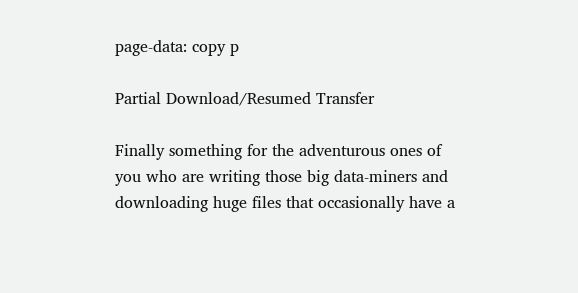page-data: copy p

Partial Download/Resumed Transfer

Finally something for the adventurous ones of you who are writing those big data-miners and downloading huge files that occasionally have a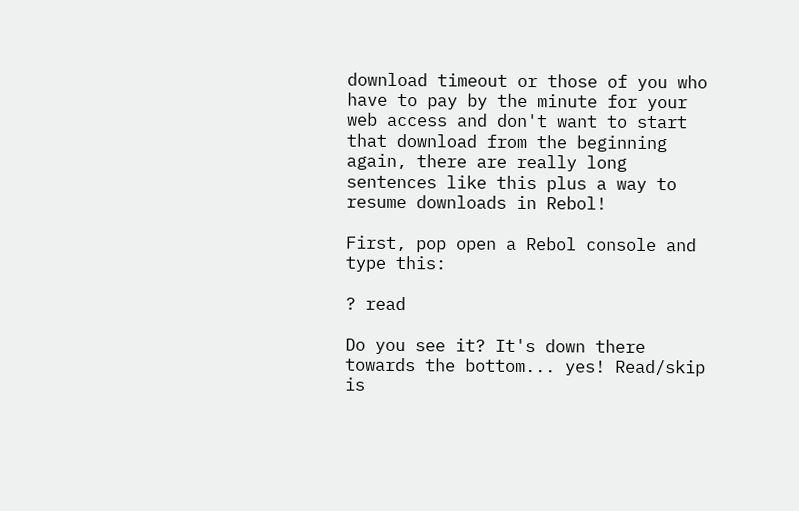download timeout or those of you who have to pay by the minute for your web access and don't want to start that download from the beginning again, there are really long sentences like this plus a way to resume downloads in Rebol!

First, pop open a Rebol console and type this:

? read

Do you see it? It's down there towards the bottom... yes! Read/skip is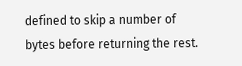defined to skip a number of bytes before returning the rest.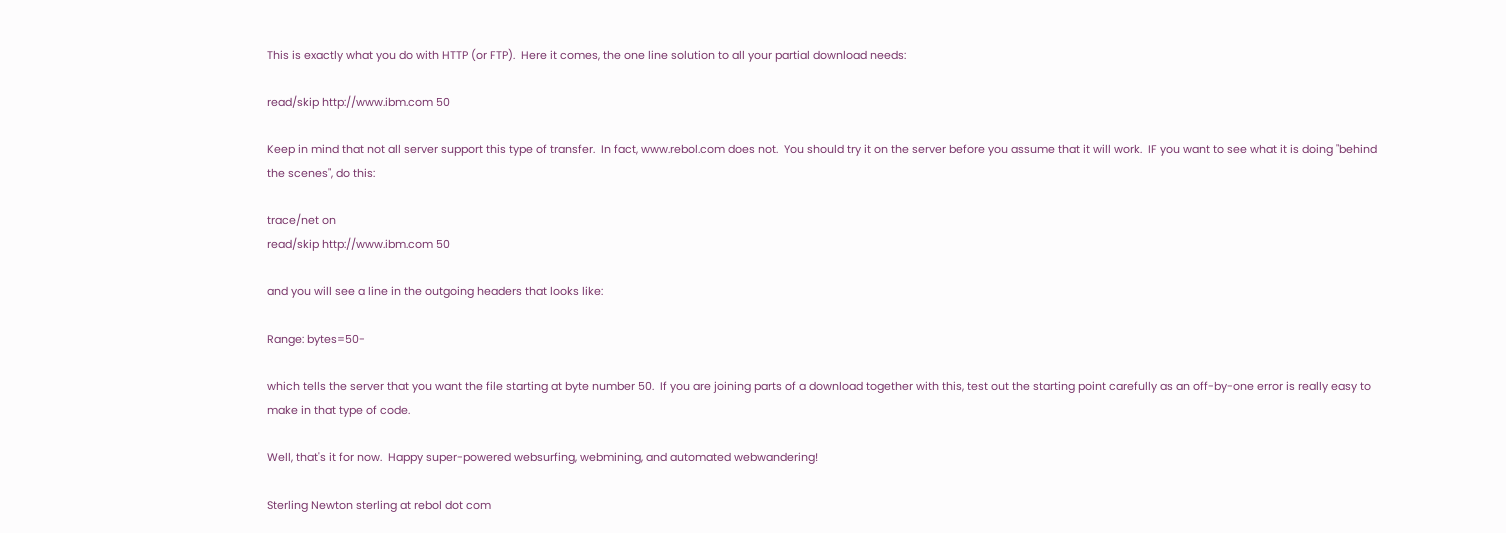This is exactly what you do with HTTP (or FTP).  Here it comes, the one line solution to all your partial download needs:

read/skip http://www.ibm.com 50

Keep in mind that not all server support this type of transfer.  In fact, www.rebol.com does not.  You should try it on the server before you assume that it will work.  IF you want to see what it is doing "behind the scenes", do this:

trace/net on
read/skip http://www.ibm.com 50

and you will see a line in the outgoing headers that looks like:

Range: bytes=50-

which tells the server that you want the file starting at byte number 50.  If you are joining parts of a download together with this, test out the starting point carefully as an off-by-one error is really easy to make in that type of code.

Well, that's it for now.  Happy super-powered websurfing, webmining, and automated webwandering!

Sterling Newton sterling at rebol dot com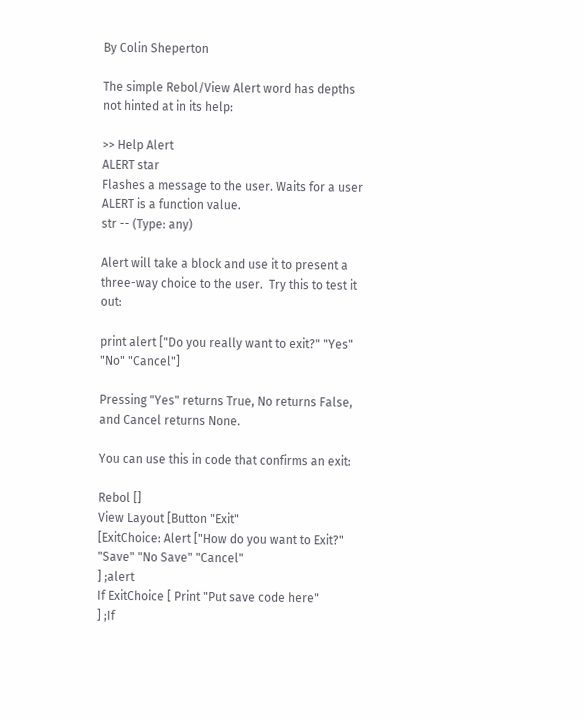By Colin Sheperton

The simple Rebol/View Alert word has depths not hinted at in its help:

>> Help Alert
ALERT star
Flashes a message to the user. Waits for a user
ALERT is a function value.
str -- (Type: any)

Alert will take a block and use it to present a three-way choice to the user.  Try this to test it out:

print alert ["Do you really want to exit?" "Yes" "No" "Cancel"]

Pressing "Yes" returns True, No returns False, and Cancel returns None.

You can use this in code that confirms an exit:

Rebol []
View Layout [Button "Exit"
[ExitChoice: Alert ["How do you want to Exit?"
"Save" "No Save" "Cancel"
] ;alert
If ExitChoice [ Print "Put save code here"
] ;If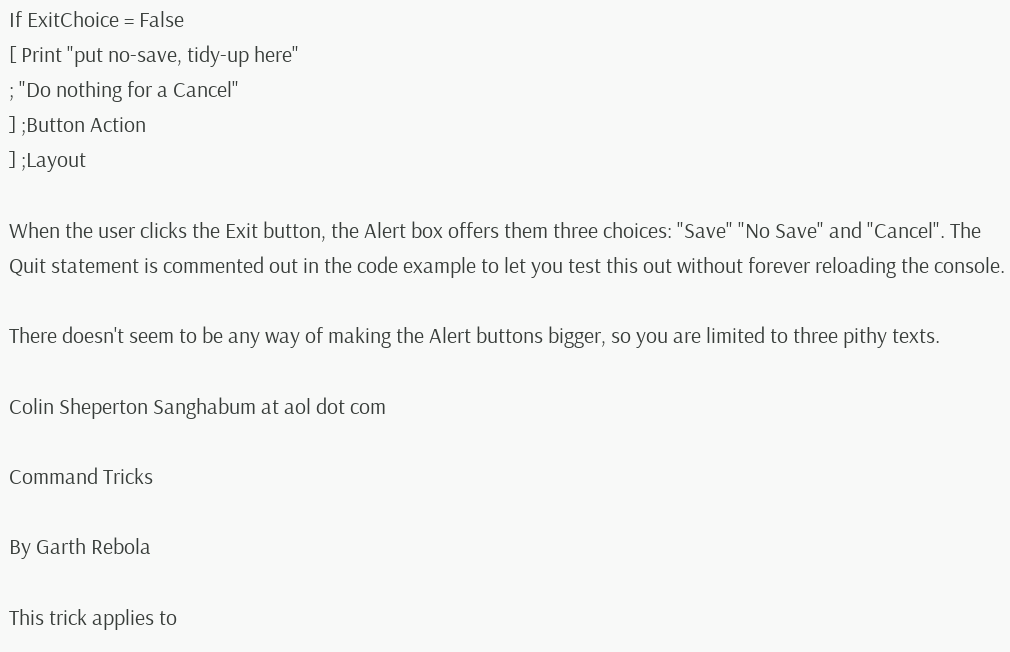If ExitChoice = False
[ Print "put no-save, tidy-up here"
; "Do nothing for a Cancel"
] ;Button Action
] ;Layout

When the user clicks the Exit button, the Alert box offers them three choices: "Save" "No Save" and "Cancel". The Quit statement is commented out in the code example to let you test this out without forever reloading the console.

There doesn't seem to be any way of making the Alert buttons bigger, so you are limited to three pithy texts.

Colin Sheperton Sanghabum at aol dot com

Command Tricks

By Garth Rebola

This trick applies to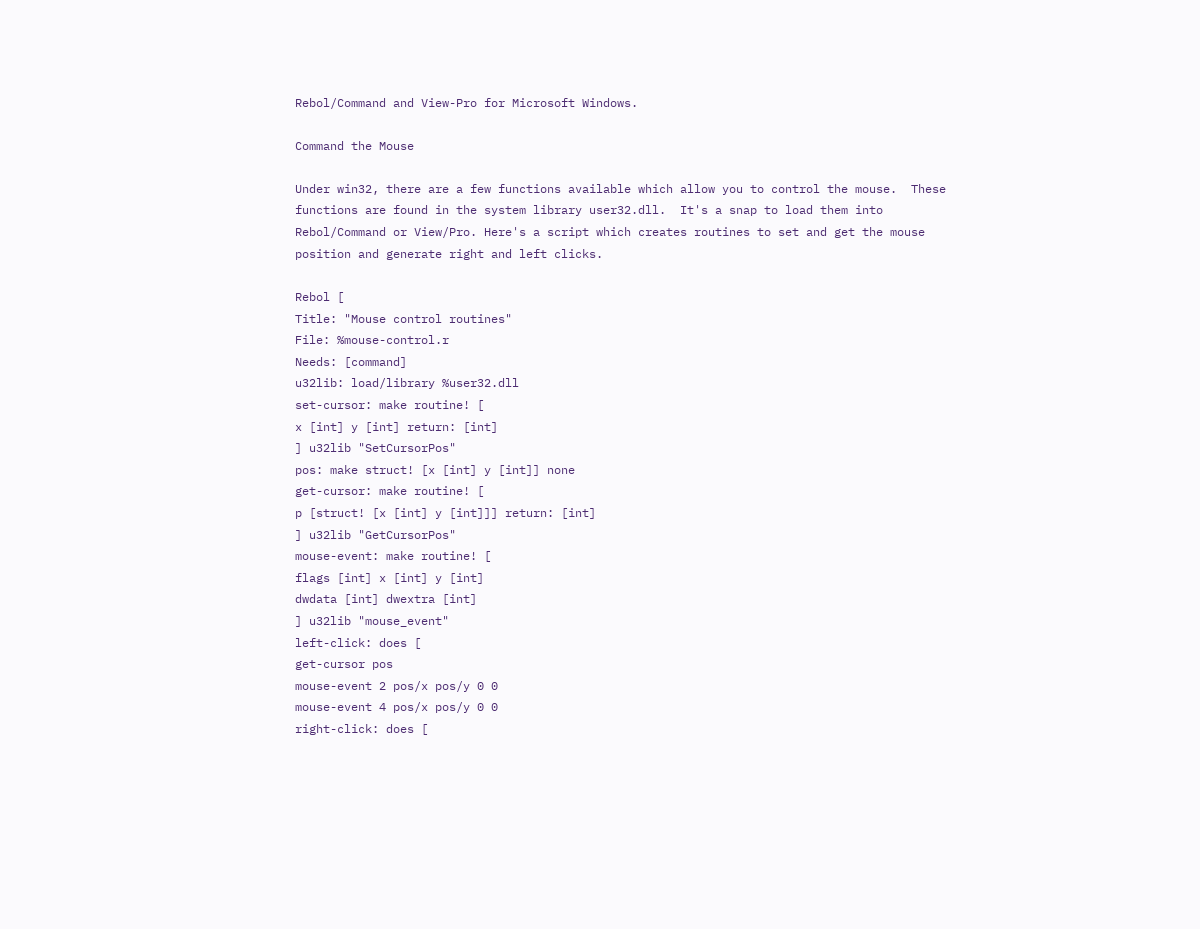Rebol/Command and View-Pro for Microsoft Windows.

Command the Mouse

Under win32, there are a few functions available which allow you to control the mouse.  These functions are found in the system library user32.dll.  It's a snap to load them into Rebol/Command or View/Pro. Here's a script which creates routines to set and get the mouse position and generate right and left clicks.

Rebol [
Title: "Mouse control routines"
File: %mouse-control.r
Needs: [command]
u32lib: load/library %user32.dll
set-cursor: make routine! [
x [int] y [int] return: [int]
] u32lib "SetCursorPos"
pos: make struct! [x [int] y [int]] none
get-cursor: make routine! [
p [struct! [x [int] y [int]]] return: [int]
] u32lib "GetCursorPos"
mouse-event: make routine! [
flags [int] x [int] y [int]
dwdata [int] dwextra [int]
] u32lib "mouse_event"
left-click: does [
get-cursor pos
mouse-event 2 pos/x pos/y 0 0
mouse-event 4 pos/x pos/y 0 0
right-click: does [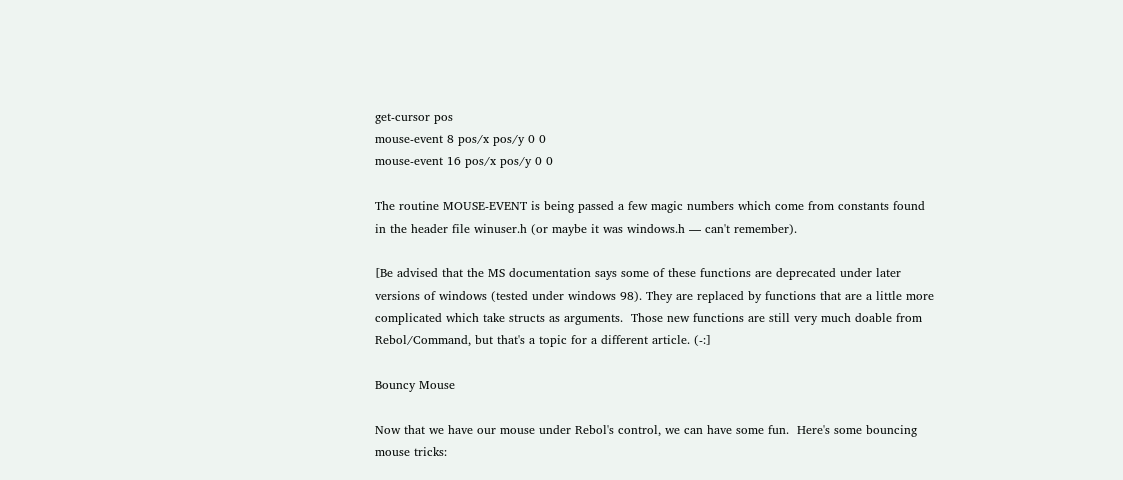get-cursor pos
mouse-event 8 pos/x pos/y 0 0
mouse-event 16 pos/x pos/y 0 0

The routine MOUSE-EVENT is being passed a few magic numbers which come from constants found in the header file winuser.h (or maybe it was windows.h — can't remember).

[Be advised that the MS documentation says some of these functions are deprecated under later versions of windows (tested under windows 98). They are replaced by functions that are a little more complicated which take structs as arguments.  Those new functions are still very much doable from Rebol/Command, but that's a topic for a different article. (-:]

Bouncy Mouse

Now that we have our mouse under Rebol's control, we can have some fun.  Here's some bouncing mouse tricks: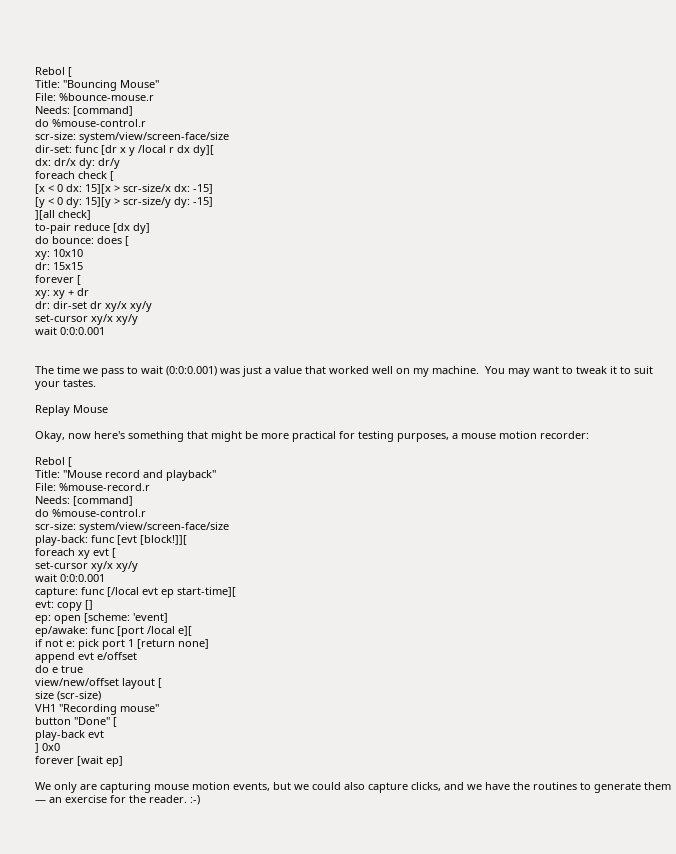Rebol [
Title: "Bouncing Mouse"
File: %bounce-mouse.r
Needs: [command]
do %mouse-control.r
scr-size: system/view/screen-face/size
dir-set: func [dr x y /local r dx dy][
dx: dr/x dy: dr/y
foreach check [
[x < 0 dx: 15][x > scr-size/x dx: -15]
[y < 0 dy: 15][y > scr-size/y dy: -15]
][all check]
to-pair reduce [dx dy]
do bounce: does [
xy: 10x10
dr: 15x15
forever [
xy: xy + dr
dr: dir-set dr xy/x xy/y
set-cursor xy/x xy/y
wait 0:0:0.001


The time we pass to wait (0:0:0.001) was just a value that worked well on my machine.  You may want to tweak it to suit your tastes.

Replay Mouse

Okay, now here's something that might be more practical for testing purposes, a mouse motion recorder:

Rebol [
Title: "Mouse record and playback"
File: %mouse-record.r
Needs: [command]
do %mouse-control.r
scr-size: system/view/screen-face/size
play-back: func [evt [block!]][
foreach xy evt [
set-cursor xy/x xy/y
wait 0:0:0.001
capture: func [/local evt ep start-time][
evt: copy []
ep: open [scheme: 'event]
ep/awake: func [port /local e][
if not e: pick port 1 [return none]
append evt e/offset
do e true
view/new/offset layout [
size (scr-size)
VH1 "Recording mouse"
button "Done" [
play-back evt
] 0x0
forever [wait ep]

We only are capturing mouse motion events, but we could also capture clicks, and we have the routines to generate them — an exercise for the reader. :-)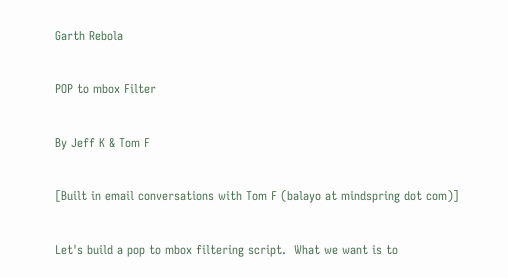Garth Rebola

POP to mbox Filter

By Jeff K & Tom F

[Built in email conversations with Tom F (balayo at mindspring dot com)]

Let's build a pop to mbox filtering script.  What we want is to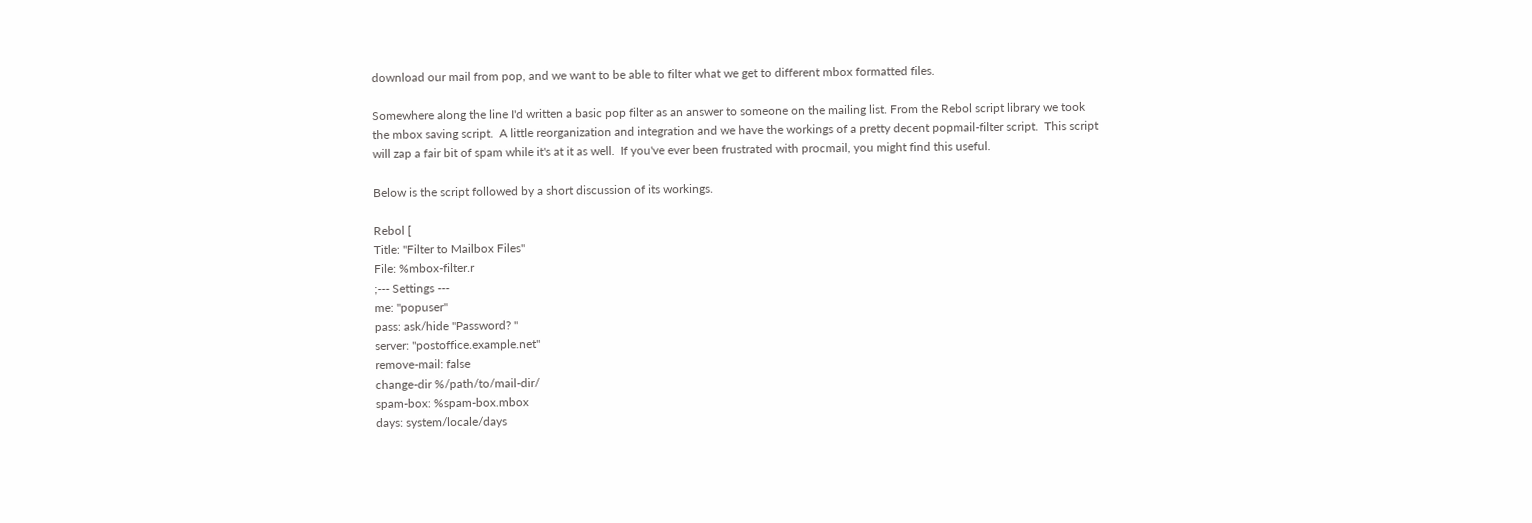download our mail from pop, and we want to be able to filter what we get to different mbox formatted files.

Somewhere along the line I'd written a basic pop filter as an answer to someone on the mailing list. From the Rebol script library we took the mbox saving script.  A little reorganization and integration and we have the workings of a pretty decent popmail-filter script.  This script will zap a fair bit of spam while it's at it as well.  If you've ever been frustrated with procmail, you might find this useful.

Below is the script followed by a short discussion of its workings.

Rebol [
Title: "Filter to Mailbox Files"
File: %mbox-filter.r
;--- Settings ---
me: "popuser"
pass: ask/hide "Password? "
server: "postoffice.example.net"
remove-mail: false
change-dir %/path/to/mail-dir/
spam-box: %spam-box.mbox
days: system/locale/days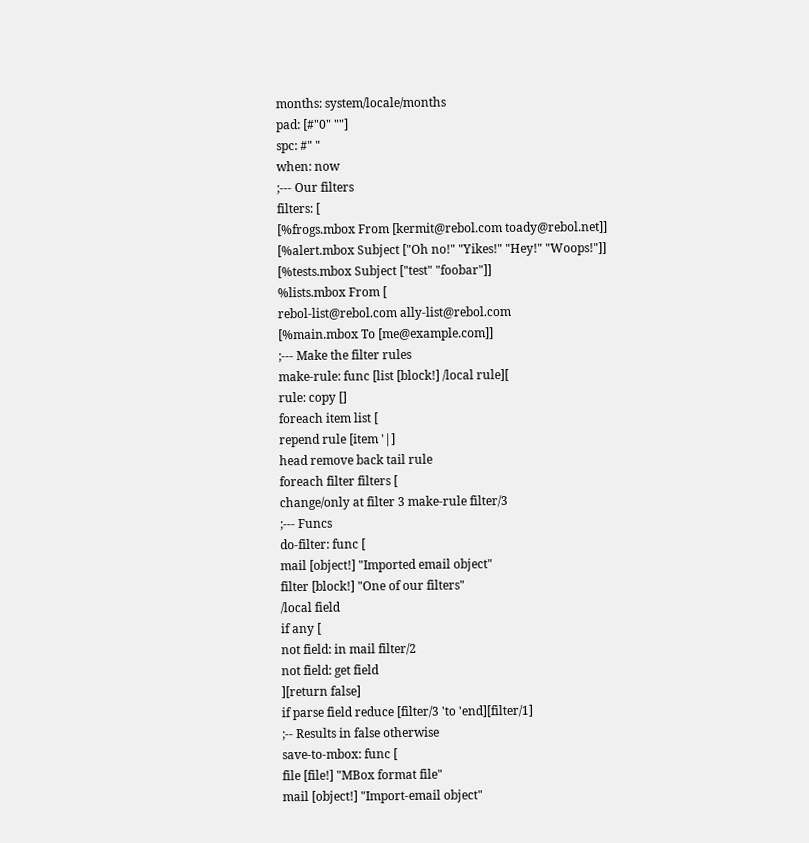months: system/locale/months
pad: [#"0" ""]
spc: #" "
when: now
;--- Our filters
filters: [
[%frogs.mbox From [kermit@rebol.com toady@rebol.net]]
[%alert.mbox Subject ["Oh no!" "Yikes!" "Hey!" "Woops!"]]
[%tests.mbox Subject ["test" "foobar"]]
%lists.mbox From [
rebol-list@rebol.com ally-list@rebol.com
[%main.mbox To [me@example.com]]
;--- Make the filter rules
make-rule: func [list [block!] /local rule][
rule: copy []
foreach item list [
repend rule [item '|]
head remove back tail rule
foreach filter filters [
change/only at filter 3 make-rule filter/3
;--- Funcs
do-filter: func [
mail [object!] "Imported email object"
filter [block!] "One of our filters"
/local field
if any [
not field: in mail filter/2
not field: get field
][return false]
if parse field reduce [filter/3 'to 'end][filter/1]
;-- Results in false otherwise
save-to-mbox: func [
file [file!] "MBox format file"
mail [object!] "Import-email object"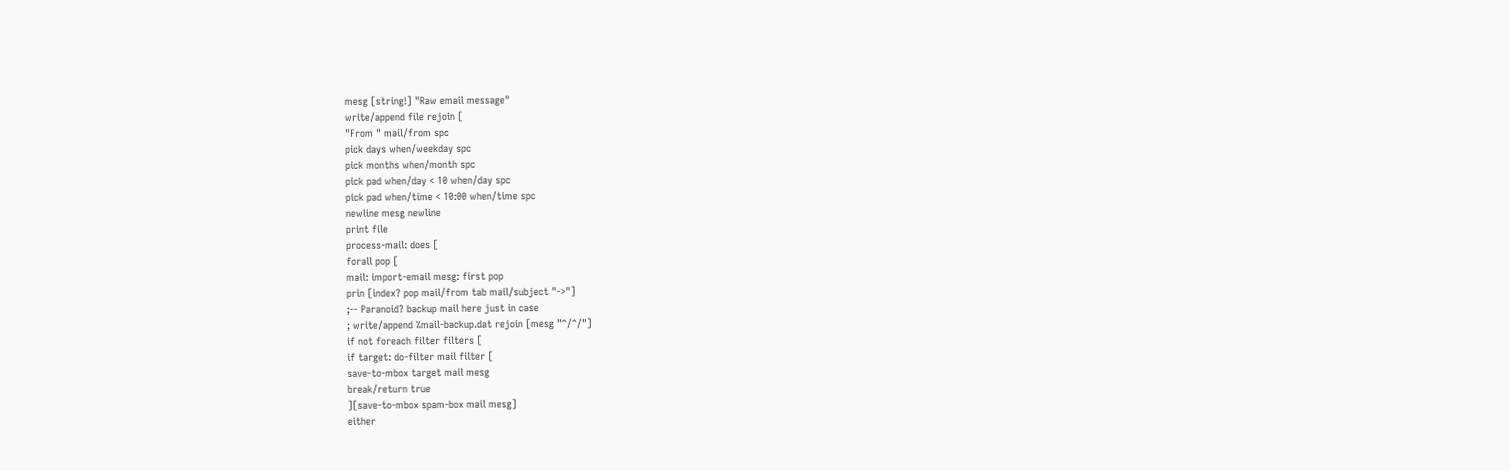mesg [string!] "Raw email message"
write/append file rejoin [
"From " mail/from spc
pick days when/weekday spc
pick months when/month spc
pick pad when/day < 10 when/day spc
pick pad when/time < 10:00 when/time spc
newline mesg newline
print file
process-mail: does [
forall pop [
mail: import-email mesg: first pop
prin [index? pop mail/from tab mail/subject "->"]
;-- Paranoid? backup mail here just in case
; write/append %mail-backup.dat rejoin [mesg "^/^/"]
if not foreach filter filters [
if target: do-filter mail filter [
save-to-mbox target mail mesg
break/return true
][save-to-mbox spam-box mail mesg]
either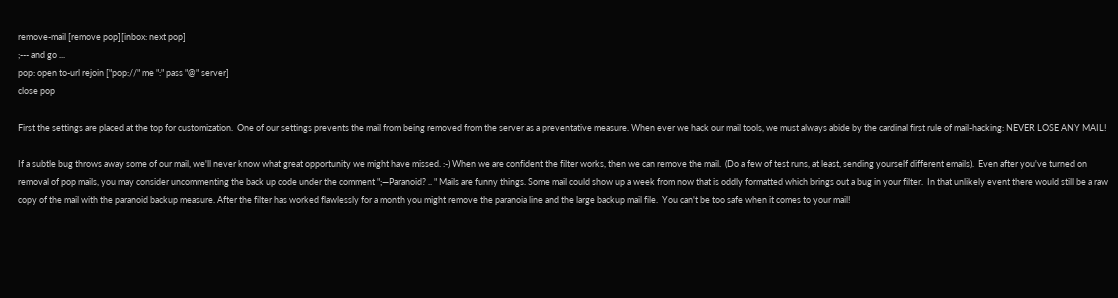remove-mail [remove pop][inbox: next pop]
;--- and go ...
pop: open to-url rejoin ["pop://" me ":" pass "@" server]
close pop

First the settings are placed at the top for customization.  One of our settings prevents the mail from being removed from the server as a preventative measure. When ever we hack our mail tools, we must always abide by the cardinal first rule of mail-hacking: NEVER LOSE ANY MAIL!

If a subtle bug throws away some of our mail, we'll never know what great opportunity we might have missed. :-) When we are confident the filter works, then we can remove the mail.  (Do a few of test runs, at least, sending yourself different emails).  Even after you've turned on removal of pop mails, you may consider uncommenting the back up code under the comment ";—Paranoid? .. " Mails are funny things. Some mail could show up a week from now that is oddly formatted which brings out a bug in your filter.  In that unlikely event there would still be a raw copy of the mail with the paranoid backup measure. After the filter has worked flawlessly for a month you might remove the paranoia line and the large backup mail file.  You can't be too safe when it comes to your mail!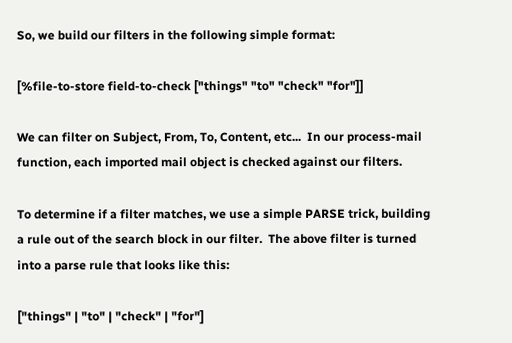So, we build our filters in the following simple format:

[%file-to-store field-to-check ["things" "to" "check" "for"]]

We can filter on Subject, From, To, Content, etc...  In our process-mail function, each imported mail object is checked against our filters.

To determine if a filter matches, we use a simple PARSE trick, building a rule out of the search block in our filter.  The above filter is turned into a parse rule that looks like this:

["things" | "to" | "check" | "for"]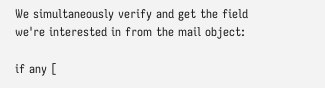We simultaneously verify and get the field we're interested in from the mail object:

if any [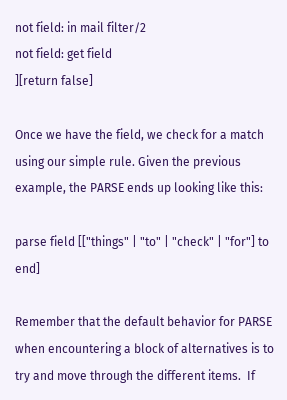not field: in mail filter/2
not field: get field
][return false]

Once we have the field, we check for a match using our simple rule. Given the previous example, the PARSE ends up looking like this:

parse field [["things" | "to" | "check" | "for"] to end]

Remember that the default behavior for PARSE when encountering a block of alternatives is to try and move through the different items.  If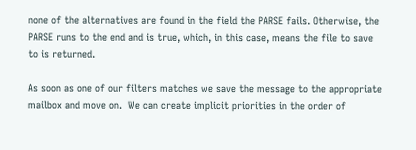none of the alternatives are found in the field the PARSE fails. Otherwise, the PARSE runs to the end and is true, which, in this case, means the file to save to is returned.

As soon as one of our filters matches we save the message to the appropriate mailbox and move on.  We can create implicit priorities in the order of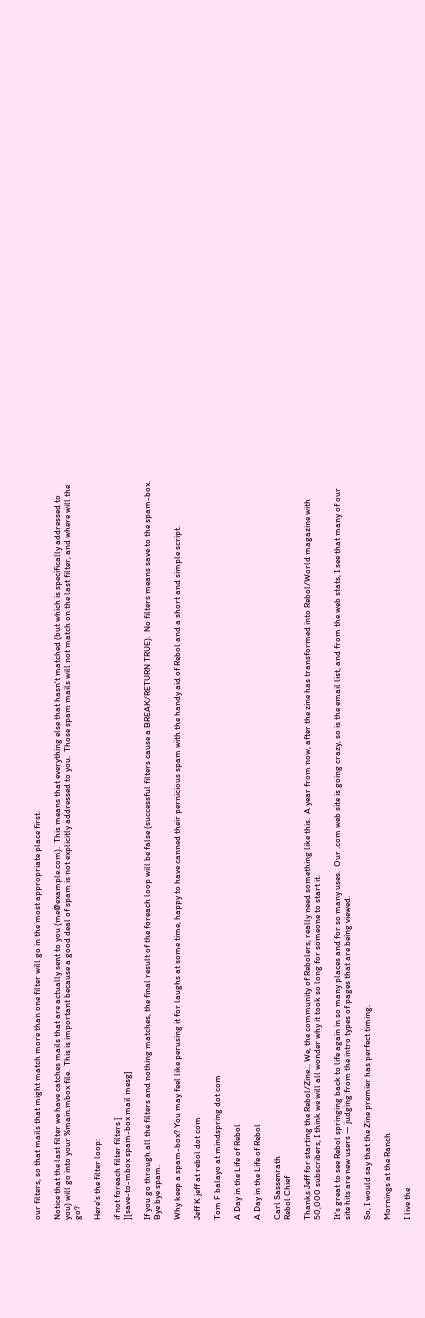our filters, so that mails that might match more than one filter will go in the most appropriate place first.

Notice that the last filter we have catches mails that are actually sent to you (me@example.com).  This means that everything else that hasn't matched (but which is specifically addressed to you) will go into your %main.mbox file.  This is important because a good deal of spam is not explicitly addressed to you.  Those spam mails will not match on the last filter, and where will the go?

Here's the filter loop:

if not foreach filter filters [
][save-to-mbox spam-box mail mesg]

If you go through all the filters and nothing matches, the final result of the foreach loop will be false (successful filters cause a BREAK/RETURN TRUE).  No filters means save to the spam-box. Bye bye spam.

Why keep a spam-box? You may feel like perusing it for laughs at some time, happy to have canned their pernicious spam with the handy aid of Rebol and a short and simple script.

Jeff K jeff at rebol dot com

Tom F balayo at mindspring dot com

A Day in the Life of Rebol

A Day in the Life of Rebol

Carl Sassenrath
Rebol Chief

Thanks Jeff for starting the Rebol/Zine... We, the community of Rebolers, really need something like this.  A year from now, after the zine has transformed into Rebol/World magazine with 50,000 subscribers, I think we will all wonder why it took so long for someone to start it.

It's great to see Rebol springing back to life again in so many places and for so many uses.  Our .com web site is going crazy, so is the email list, and from the web stats, I see that many of our site hits are new users — judging from the intro types of pages that are being viewed.

So, I would say that the Zine premier has perfect timing.

Mornings at the Ranch

I live the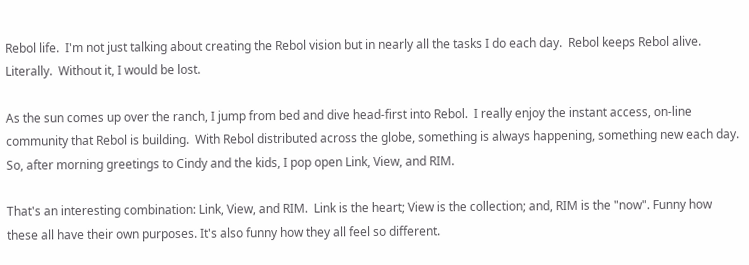Rebol life.  I'm not just talking about creating the Rebol vision but in nearly all the tasks I do each day.  Rebol keeps Rebol alive.  Literally.  Without it, I would be lost.

As the sun comes up over the ranch, I jump from bed and dive head-first into Rebol.  I really enjoy the instant access, on-line community that Rebol is building.  With Rebol distributed across the globe, something is always happening, something new each day.  So, after morning greetings to Cindy and the kids, I pop open Link, View, and RIM.

That's an interesting combination: Link, View, and RIM.  Link is the heart; View is the collection; and, RIM is the "now". Funny how these all have their own purposes. It's also funny how they all feel so different.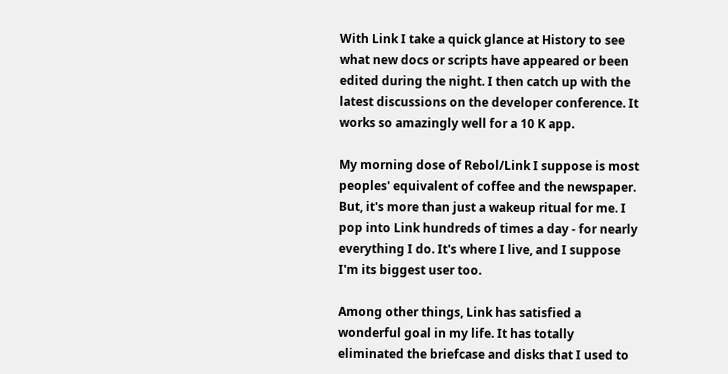With Link I take a quick glance at History to see what new docs or scripts have appeared or been edited during the night. I then catch up with the latest discussions on the developer conference. It works so amazingly well for a 10 K app.

My morning dose of Rebol/Link I suppose is most peoples' equivalent of coffee and the newspaper. But, it's more than just a wakeup ritual for me. I pop into Link hundreds of times a day - for nearly everything I do. It's where I live, and I suppose I'm its biggest user too.

Among other things, Link has satisfied a wonderful goal in my life. It has totally eliminated the briefcase and disks that I used to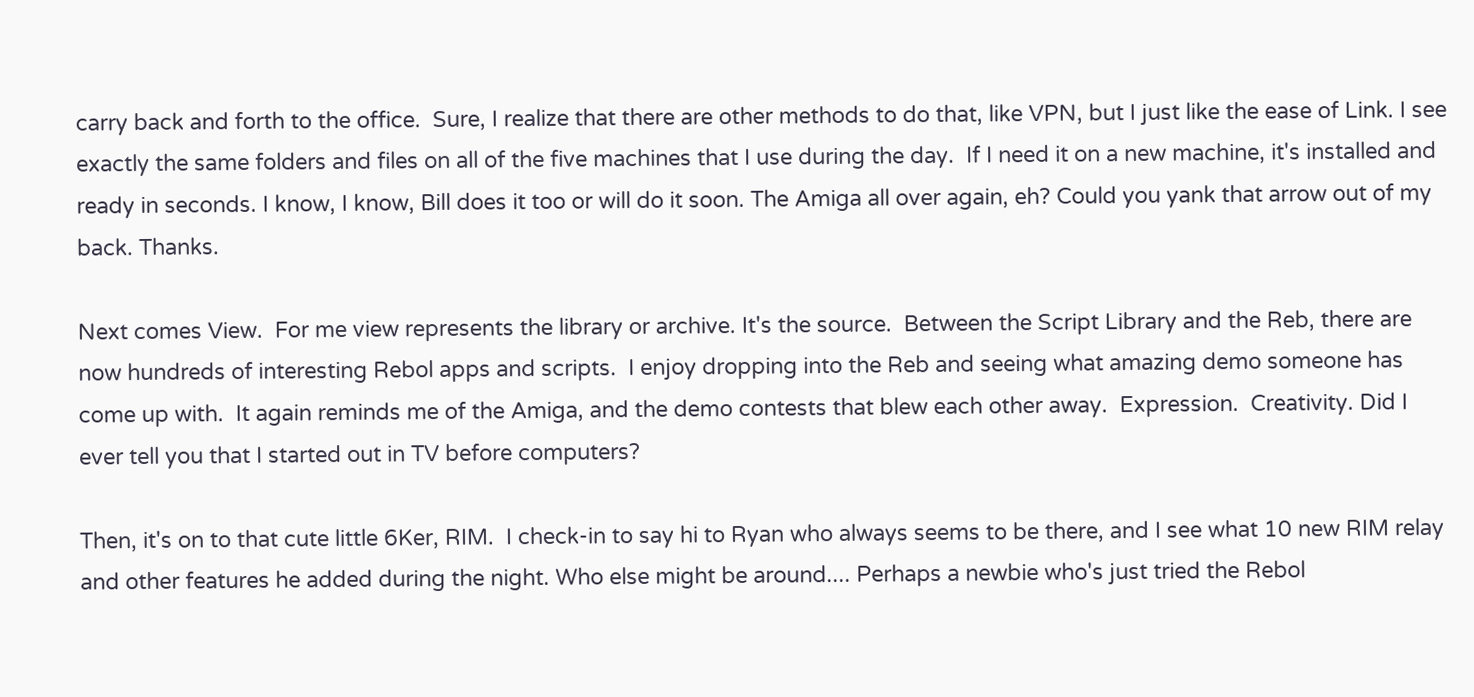carry back and forth to the office.  Sure, I realize that there are other methods to do that, like VPN, but I just like the ease of Link. I see exactly the same folders and files on all of the five machines that I use during the day.  If I need it on a new machine, it's installed and ready in seconds. I know, I know, Bill does it too or will do it soon. The Amiga all over again, eh? Could you yank that arrow out of my back. Thanks.

Next comes View.  For me view represents the library or archive. It's the source.  Between the Script Library and the Reb, there are now hundreds of interesting Rebol apps and scripts.  I enjoy dropping into the Reb and seeing what amazing demo someone has come up with.  It again reminds me of the Amiga, and the demo contests that blew each other away.  Expression.  Creativity. Did I ever tell you that I started out in TV before computers?

Then, it's on to that cute little 6Ker, RIM.  I check-in to say hi to Ryan who always seems to be there, and I see what 10 new RIM relay and other features he added during the night. Who else might be around.... Perhaps a newbie who's just tried the Rebol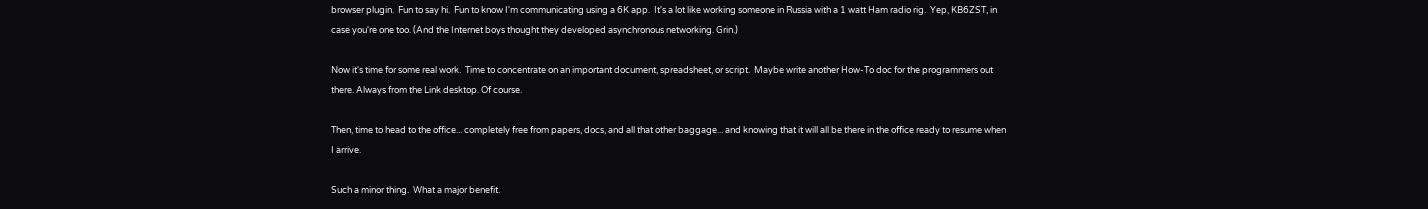browser plugin.  Fun to say hi.  Fun to know I'm communicating using a 6K app.  It's a lot like working someone in Russia with a 1 watt Ham radio rig.  Yep, KB6ZST, in case you're one too. (And the Internet boys thought they developed asynchronous networking. Grin.)

Now it's time for some real work.  Time to concentrate on an important document, spreadsheet, or script.  Maybe write another How-To doc for the programmers out there. Always from the Link desktop. Of course.

Then, time to head to the office... completely free from papers, docs, and all that other baggage... and knowing that it will all be there in the office ready to resume when I arrive.

Such a minor thing.  What a major benefit.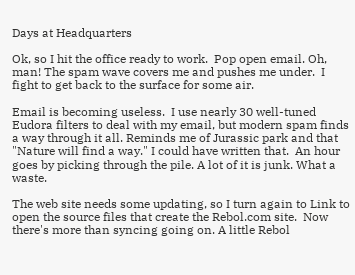Days at Headquarters

Ok, so I hit the office ready to work.  Pop open email. Oh, man! The spam wave covers me and pushes me under.  I fight to get back to the surface for some air.

Email is becoming useless.  I use nearly 30 well-tuned Eudora filters to deal with my email, but modern spam finds a way through it all. Reminds me of Jurassic park and that "Nature will find a way." I could have written that.  An hour goes by picking through the pile. A lot of it is junk. What a waste.

The web site needs some updating, so I turn again to Link to open the source files that create the Rebol.com site.  Now there's more than syncing going on. A little Rebol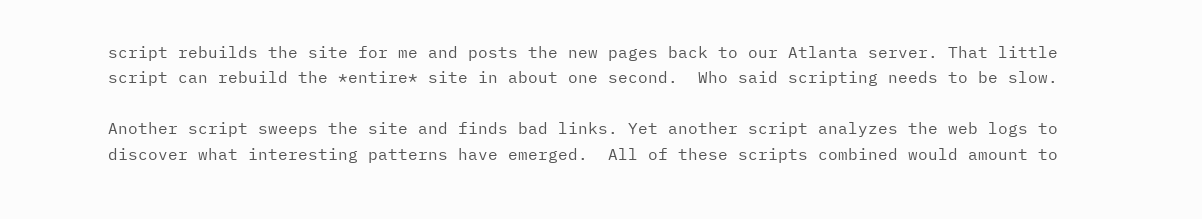script rebuilds the site for me and posts the new pages back to our Atlanta server. That little script can rebuild the *entire* site in about one second.  Who said scripting needs to be slow.

Another script sweeps the site and finds bad links. Yet another script analyzes the web logs to discover what interesting patterns have emerged.  All of these scripts combined would amount to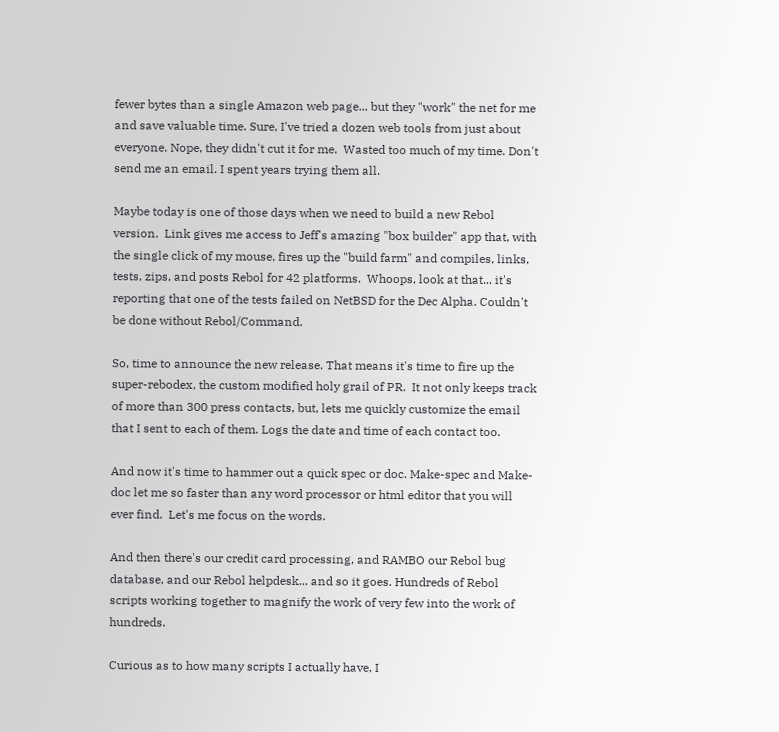fewer bytes than a single Amazon web page... but they "work" the net for me and save valuable time. Sure, I've tried a dozen web tools from just about everyone. Nope, they didn't cut it for me.  Wasted too much of my time. Don't send me an email. I spent years trying them all.

Maybe today is one of those days when we need to build a new Rebol version.  Link gives me access to Jeff's amazing "box builder" app that, with the single click of my mouse, fires up the "build farm" and compiles, links, tests, zips, and posts Rebol for 42 platforms.  Whoops, look at that... it's reporting that one of the tests failed on NetBSD for the Dec Alpha. Couldn't be done without Rebol/Command.

So, time to announce the new release. That means it's time to fire up the super-rebodex, the custom modified holy grail of PR.  It not only keeps track of more than 300 press contacts, but, lets me quickly customize the email that I sent to each of them. Logs the date and time of each contact too.

And now it's time to hammer out a quick spec or doc. Make-spec and Make-doc let me so faster than any word processor or html editor that you will ever find.  Let's me focus on the words.

And then there's our credit card processing, and RAMBO our Rebol bug database, and our Rebol helpdesk... and so it goes. Hundreds of Rebol scripts working together to magnify the work of very few into the work of hundreds.

Curious as to how many scripts I actually have, I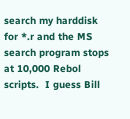search my harddisk for *.r and the MS search program stops at 10,000 Rebol scripts.  I guess Bill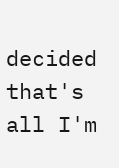decided that's all I'm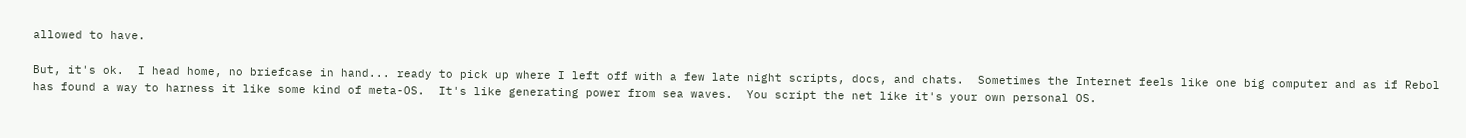allowed to have.

But, it's ok.  I head home, no briefcase in hand... ready to pick up where I left off with a few late night scripts, docs, and chats.  Sometimes the Internet feels like one big computer and as if Rebol has found a way to harness it like some kind of meta-OS.  It's like generating power from sea waves.  You script the net like it's your own personal OS.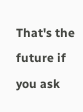That's the future if you ask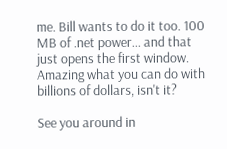me. Bill wants to do it too. 100 MB of .net power... and that just opens the first window.  Amazing what you can do with billions of dollars, isn't it?

See you around in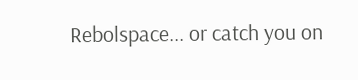Rebolspace... or catch you on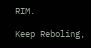RIM.

Keep Reboling,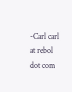-Carl carl at rebol dot com